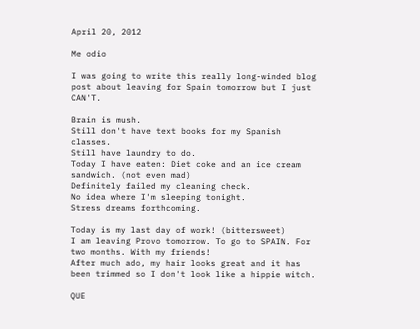April 20, 2012

Me odio

I was going to write this really long-winded blog post about leaving for Spain tomorrow but I just CAN'T.

Brain is mush.
Still don't have text books for my Spanish classes.
Still have laundry to do.
Today I have eaten: Diet coke and an ice cream sandwich. (not even mad)
Definitely failed my cleaning check.
No idea where I'm sleeping tonight.
Stress dreams forthcoming.

Today is my last day of work! (bittersweet)
I am leaving Provo tomorrow. To go to SPAIN. For two months. With my friends!
After much ado, my hair looks great and it has been trimmed so I don't look like a hippie witch.

QUE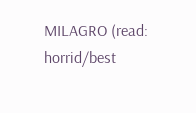MILAGRO (read: horrid/best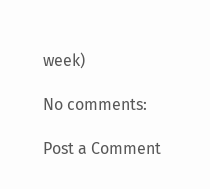week)

No comments:

Post a Comment